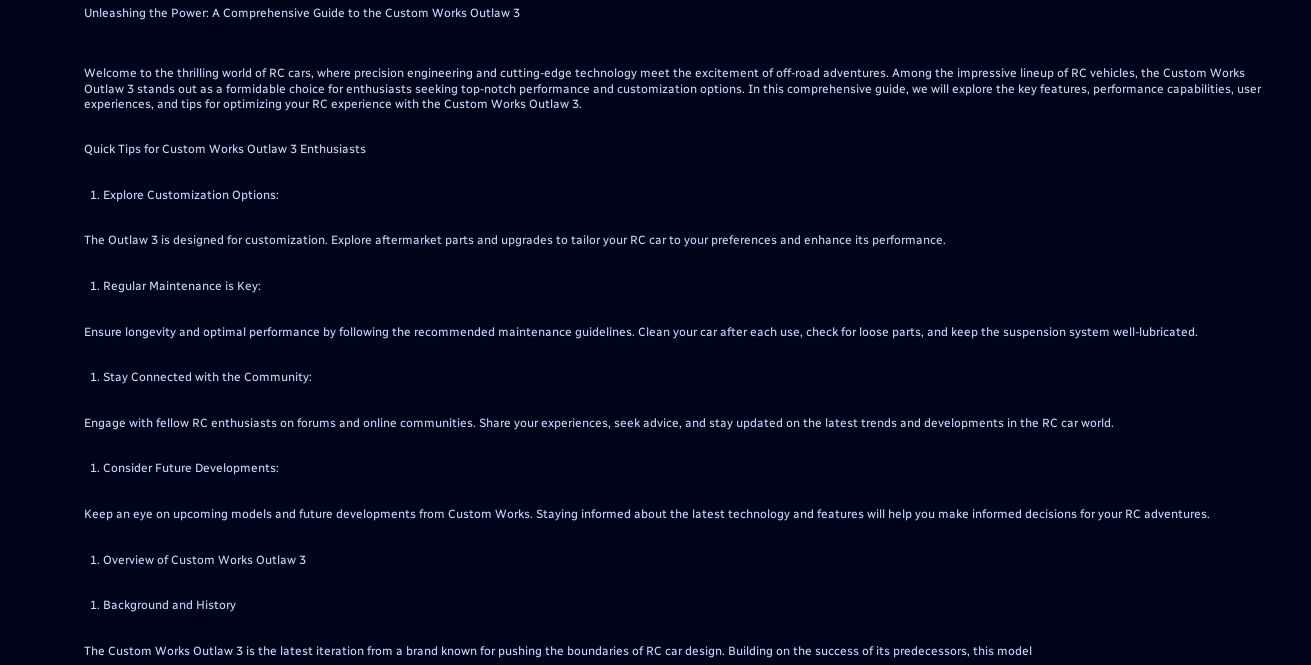Unleashing the Power: A Comprehensive Guide to the Custom Works Outlaw 3



Welcome to the thrilling world of RC cars, where precision engineering and cutting-edge technology meet the excitement of off-road adventures. Among the impressive lineup of RC vehicles, the Custom Works Outlaw 3 stands out as a formidable choice for enthusiasts seeking top-notch performance and customization options. In this comprehensive guide, we will explore the key features, performance capabilities, user experiences, and tips for optimizing your RC experience with the Custom Works Outlaw 3.


Quick Tips for Custom Works Outlaw 3 Enthusiasts


  1. Explore Customization Options:


The Outlaw 3 is designed for customization. Explore aftermarket parts and upgrades to tailor your RC car to your preferences and enhance its performance.


  1. Regular Maintenance is Key:


Ensure longevity and optimal performance by following the recommended maintenance guidelines. Clean your car after each use, check for loose parts, and keep the suspension system well-lubricated.


  1. Stay Connected with the Community:


Engage with fellow RC enthusiasts on forums and online communities. Share your experiences, seek advice, and stay updated on the latest trends and developments in the RC car world.


  1. Consider Future Developments:


Keep an eye on upcoming models and future developments from Custom Works. Staying informed about the latest technology and features will help you make informed decisions for your RC adventures.


  1. Overview of Custom Works Outlaw 3


  1. Background and History


The Custom Works Outlaw 3 is the latest iteration from a brand known for pushing the boundaries of RC car design. Building on the success of its predecessors, this model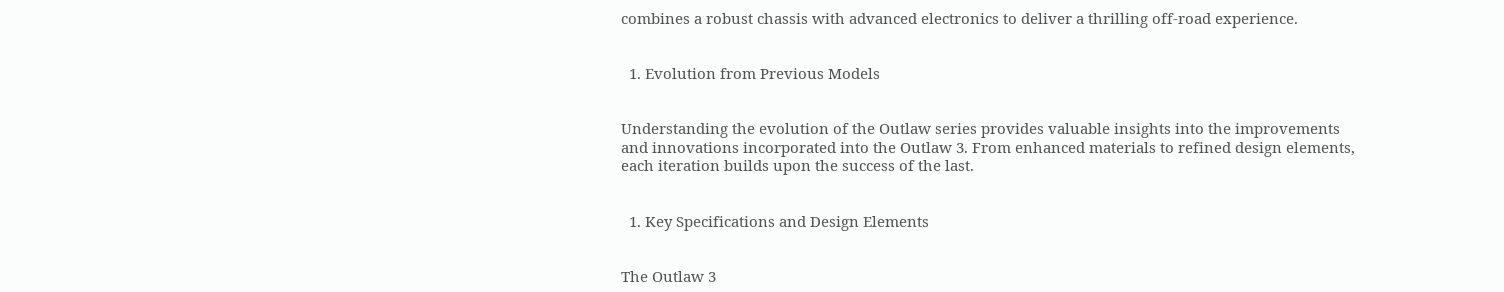combines a robust chassis with advanced electronics to deliver a thrilling off-road experience.


  1. Evolution from Previous Models


Understanding the evolution of the Outlaw series provides valuable insights into the improvements and innovations incorporated into the Outlaw 3. From enhanced materials to refined design elements, each iteration builds upon the success of the last.


  1. Key Specifications and Design Elements


The Outlaw 3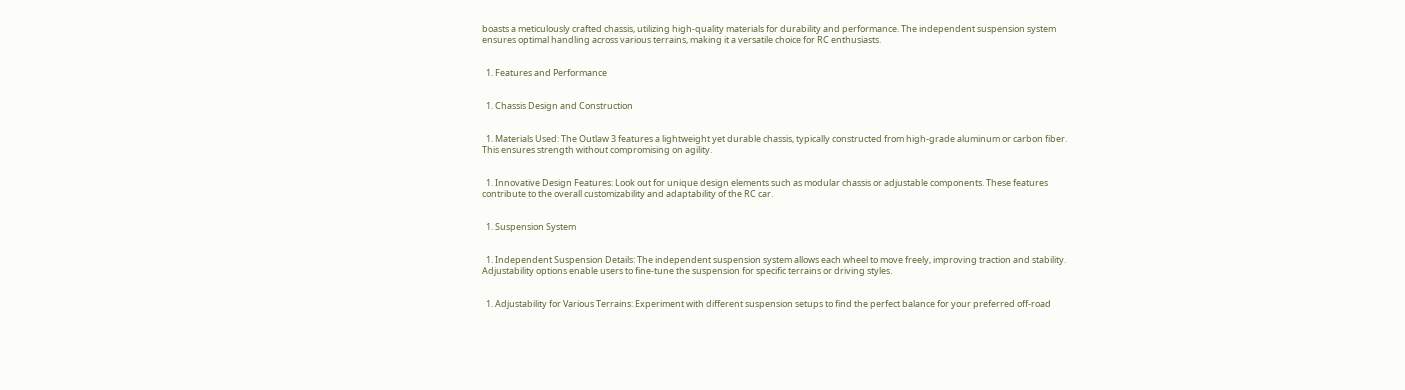boasts a meticulously crafted chassis, utilizing high-quality materials for durability and performance. The independent suspension system ensures optimal handling across various terrains, making it a versatile choice for RC enthusiasts.


  1. Features and Performance


  1. Chassis Design and Construction


  1. Materials Used: The Outlaw 3 features a lightweight yet durable chassis, typically constructed from high-grade aluminum or carbon fiber. This ensures strength without compromising on agility.


  1. Innovative Design Features: Look out for unique design elements such as modular chassis or adjustable components. These features contribute to the overall customizability and adaptability of the RC car.


  1. Suspension System


  1. Independent Suspension Details: The independent suspension system allows each wheel to move freely, improving traction and stability. Adjustability options enable users to fine-tune the suspension for specific terrains or driving styles.


  1. Adjustability for Various Terrains: Experiment with different suspension setups to find the perfect balance for your preferred off-road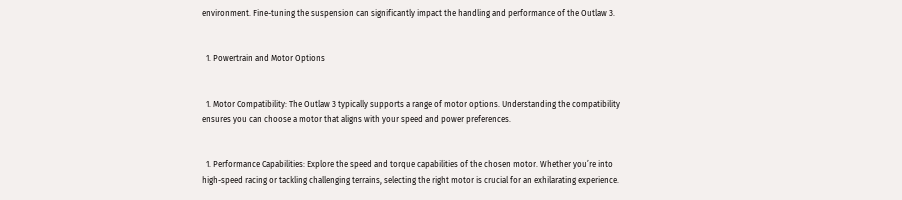environment. Fine-tuning the suspension can significantly impact the handling and performance of the Outlaw 3.


  1. Powertrain and Motor Options


  1. Motor Compatibility: The Outlaw 3 typically supports a range of motor options. Understanding the compatibility ensures you can choose a motor that aligns with your speed and power preferences.


  1. Performance Capabilities: Explore the speed and torque capabilities of the chosen motor. Whether you’re into high-speed racing or tackling challenging terrains, selecting the right motor is crucial for an exhilarating experience.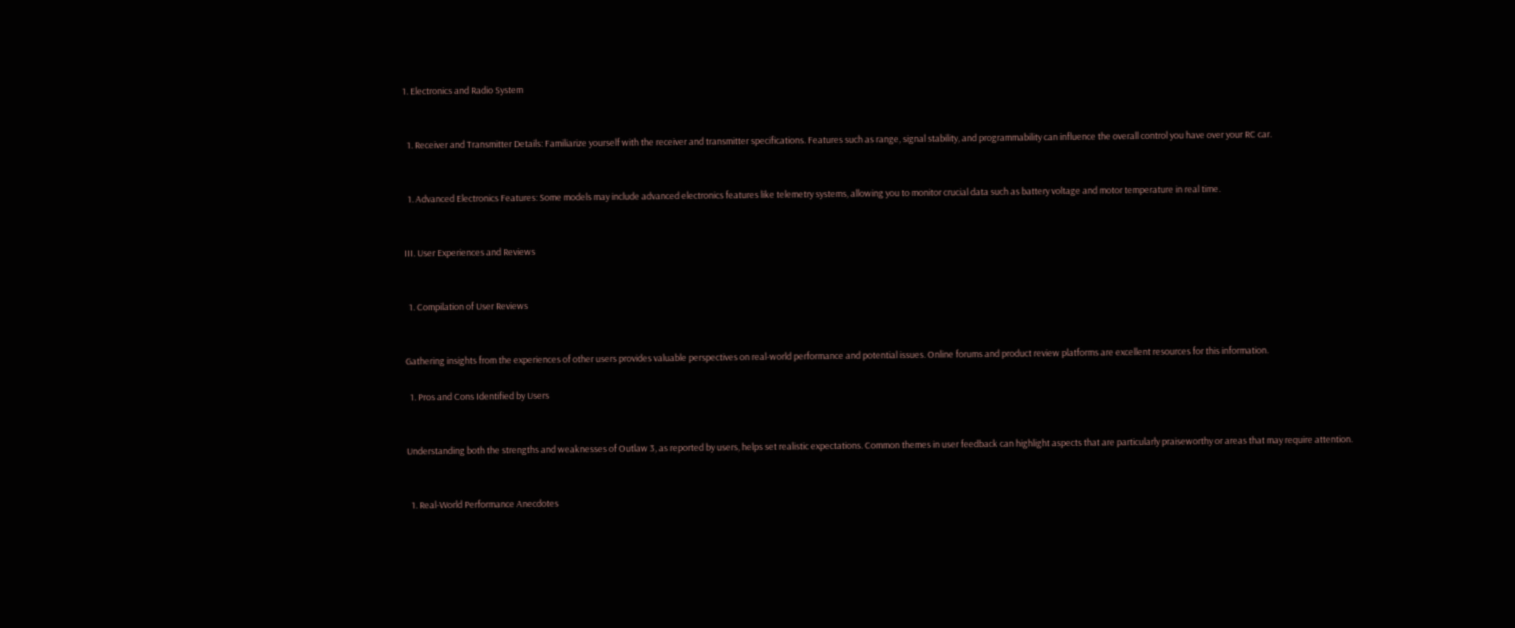1. Electronics and Radio System


  1. Receiver and Transmitter Details: Familiarize yourself with the receiver and transmitter specifications. Features such as range, signal stability, and programmability can influence the overall control you have over your RC car.


  1. Advanced Electronics Features: Some models may include advanced electronics features like telemetry systems, allowing you to monitor crucial data such as battery voltage and motor temperature in real time.


III. User Experiences and Reviews


  1. Compilation of User Reviews


Gathering insights from the experiences of other users provides valuable perspectives on real-world performance and potential issues. Online forums and product review platforms are excellent resources for this information.

  1. Pros and Cons Identified by Users


Understanding both the strengths and weaknesses of Outlaw 3, as reported by users, helps set realistic expectations. Common themes in user feedback can highlight aspects that are particularly praiseworthy or areas that may require attention.


  1. Real-World Performance Anecdotes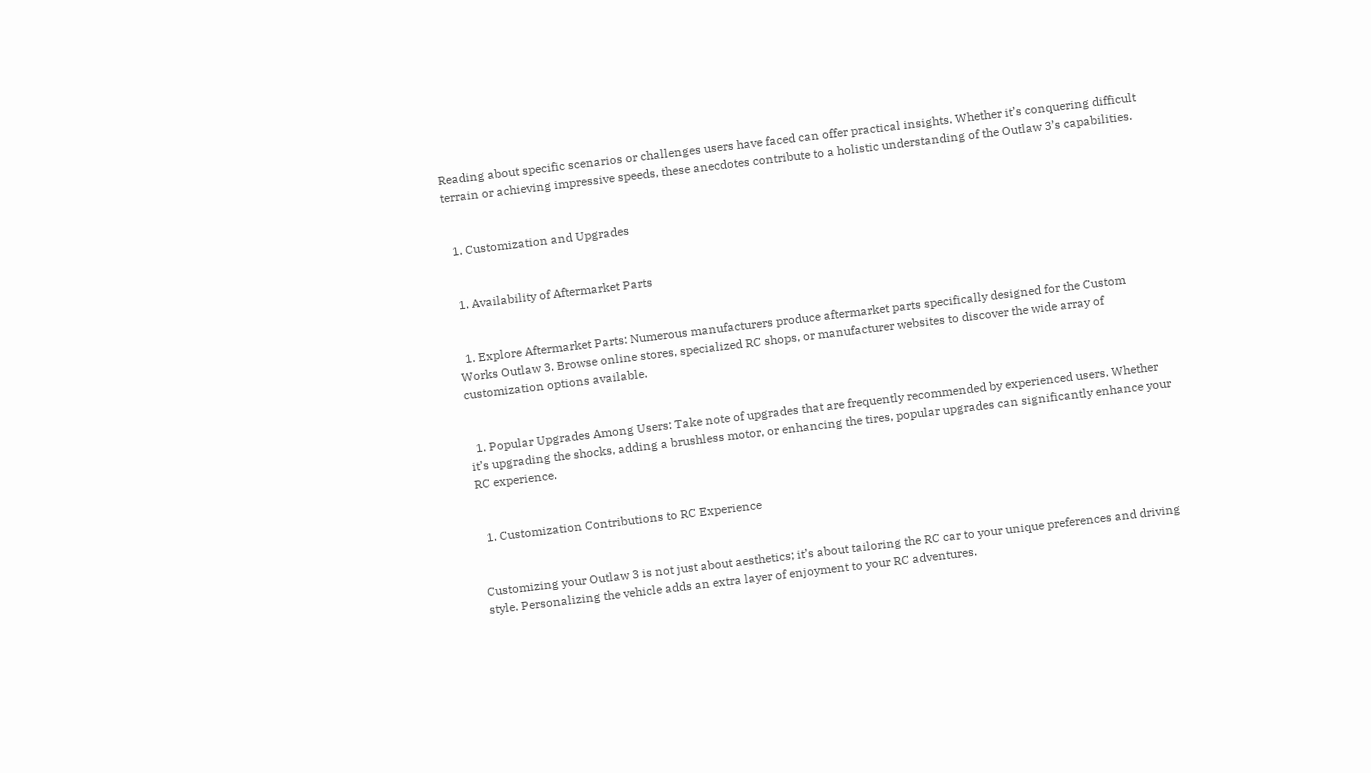Reading about specific scenarios or challenges users have faced can offer practical insights. Whether it’s conquering difficult terrain or achieving impressive speeds, these anecdotes contribute to a holistic understanding of the Outlaw 3’s capabilities.


  1. Customization and Upgrades


  1. Availability of Aftermarket Parts


  1. Explore Aftermarket Parts: Numerous manufacturers produce aftermarket parts specifically designed for the Custom Works Outlaw 3. Browse online stores, specialized RC shops, or manufacturer websites to discover the wide array of customization options available.


  1. Popular Upgrades Among Users: Take note of upgrades that are frequently recommended by experienced users. Whether it’s upgrading the shocks, adding a brushless motor, or enhancing the tires, popular upgrades can significantly enhance your RC experience.


  1. Customization Contributions to RC Experience


Customizing your Outlaw 3 is not just about aesthetics; it’s about tailoring the RC car to your unique preferences and driving style. Personalizing the vehicle adds an extra layer of enjoyment to your RC adventures.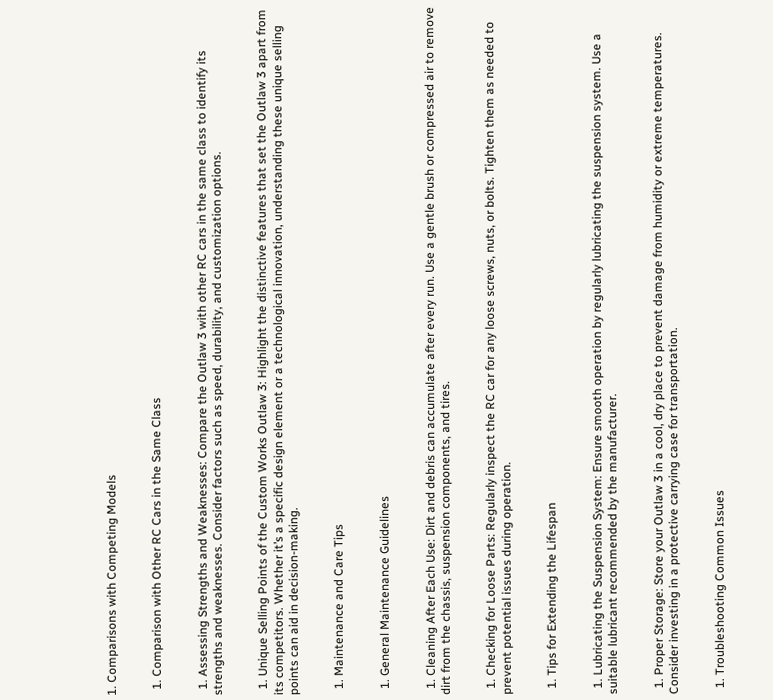1. Comparisons with Competing Models


  1. Comparison with Other RC Cars in the Same Class


  1. Assessing Strengths and Weaknesses: Compare the Outlaw 3 with other RC cars in the same class to identify its strengths and weaknesses. Consider factors such as speed, durability, and customization options.


  1. Unique Selling Points of the Custom Works Outlaw 3: Highlight the distinctive features that set the Outlaw 3 apart from its competitors. Whether it’s a specific design element or a technological innovation, understanding these unique selling points can aid in decision-making.


  1. Maintenance and Care Tips


  1. General Maintenance Guidelines


  1. Cleaning After Each Use: Dirt and debris can accumulate after every run. Use a gentle brush or compressed air to remove dirt from the chassis, suspension components, and tires.


  1. Checking for Loose Parts: Regularly inspect the RC car for any loose screws, nuts, or bolts. Tighten them as needed to prevent potential issues during operation.


  1. Tips for Extending the Lifespan


  1. Lubricating the Suspension System: Ensure smooth operation by regularly lubricating the suspension system. Use a suitable lubricant recommended by the manufacturer.


  1. Proper Storage: Store your Outlaw 3 in a cool, dry place to prevent damage from humidity or extreme temperatures. Consider investing in a protective carrying case for transportation.


  1. Troubleshooting Common Issues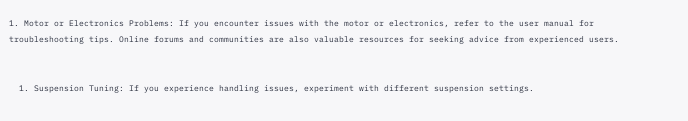1. Motor or Electronics Problems: If you encounter issues with the motor or electronics, refer to the user manual for troubleshooting tips. Online forums and communities are also valuable resources for seeking advice from experienced users.


  1. Suspension Tuning: If you experience handling issues, experiment with different suspension settings.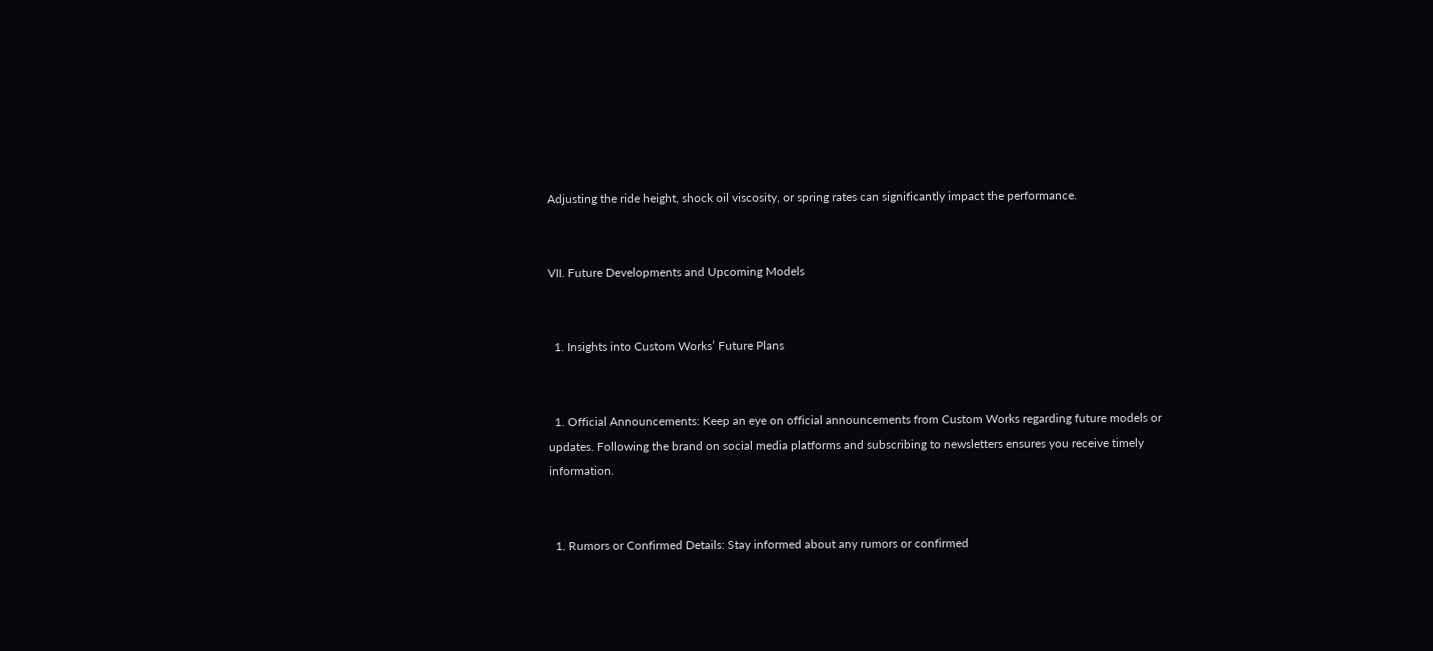Adjusting the ride height, shock oil viscosity, or spring rates can significantly impact the performance.


VII. Future Developments and Upcoming Models


  1. Insights into Custom Works’ Future Plans


  1. Official Announcements: Keep an eye on official announcements from Custom Works regarding future models or updates. Following the brand on social media platforms and subscribing to newsletters ensures you receive timely information.


  1. Rumors or Confirmed Details: Stay informed about any rumors or confirmed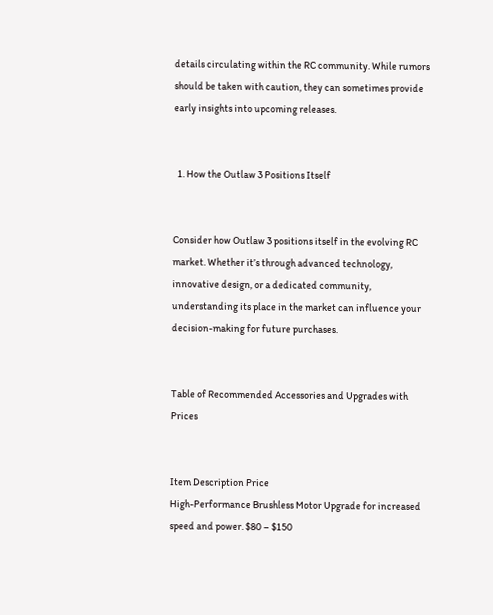details circulating within the RC community. While rumors should be taken with caution, they can sometimes provide early insights into upcoming releases.


  1. How the Outlaw 3 Positions Itself


Consider how Outlaw 3 positions itself in the evolving RC market. Whether it’s through advanced technology, innovative design, or a dedicated community, understanding its place in the market can influence your decision-making for future purchases.


Table of Recommended Accessories and Upgrades with Prices


Item Description Price
High-Performance Brushless Motor Upgrade for increased speed and power. $80 – $150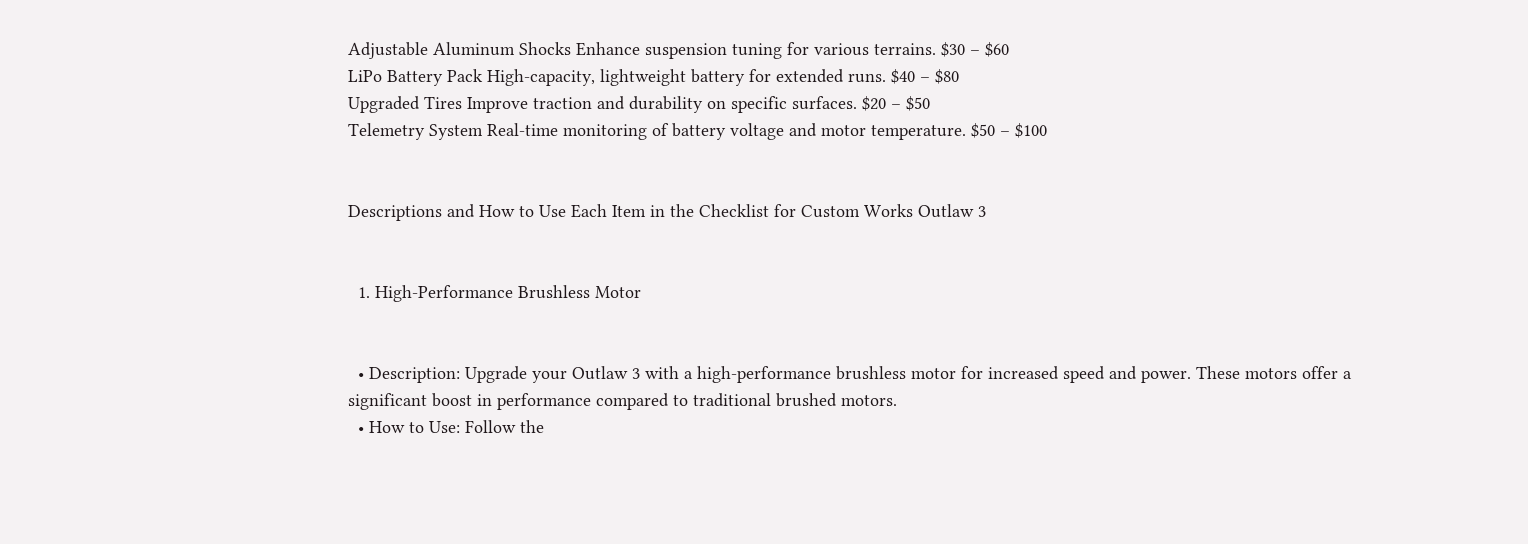Adjustable Aluminum Shocks Enhance suspension tuning for various terrains. $30 – $60
LiPo Battery Pack High-capacity, lightweight battery for extended runs. $40 – $80
Upgraded Tires Improve traction and durability on specific surfaces. $20 – $50
Telemetry System Real-time monitoring of battery voltage and motor temperature. $50 – $100


Descriptions and How to Use Each Item in the Checklist for Custom Works Outlaw 3


  1. High-Performance Brushless Motor


  • Description: Upgrade your Outlaw 3 with a high-performance brushless motor for increased speed and power. These motors offer a significant boost in performance compared to traditional brushed motors.
  • How to Use: Follow the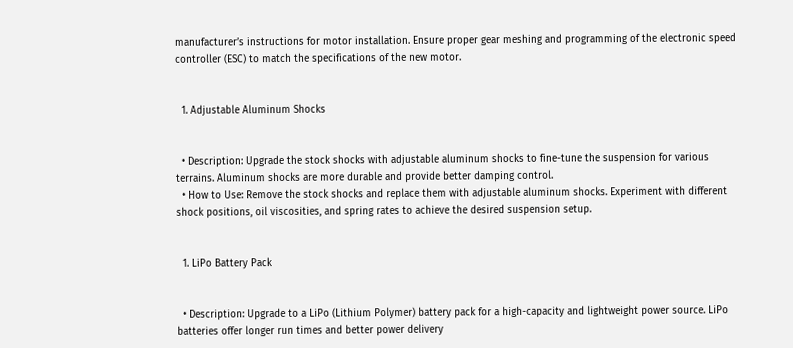manufacturer’s instructions for motor installation. Ensure proper gear meshing and programming of the electronic speed controller (ESC) to match the specifications of the new motor.


  1. Adjustable Aluminum Shocks


  • Description: Upgrade the stock shocks with adjustable aluminum shocks to fine-tune the suspension for various terrains. Aluminum shocks are more durable and provide better damping control.
  • How to Use: Remove the stock shocks and replace them with adjustable aluminum shocks. Experiment with different shock positions, oil viscosities, and spring rates to achieve the desired suspension setup.


  1. LiPo Battery Pack


  • Description: Upgrade to a LiPo (Lithium Polymer) battery pack for a high-capacity and lightweight power source. LiPo batteries offer longer run times and better power delivery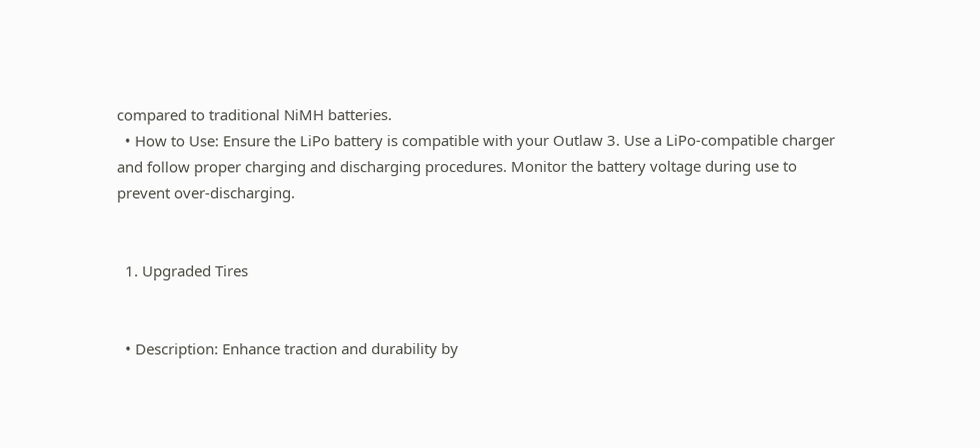compared to traditional NiMH batteries.
  • How to Use: Ensure the LiPo battery is compatible with your Outlaw 3. Use a LiPo-compatible charger and follow proper charging and discharging procedures. Monitor the battery voltage during use to prevent over-discharging.


  1. Upgraded Tires


  • Description: Enhance traction and durability by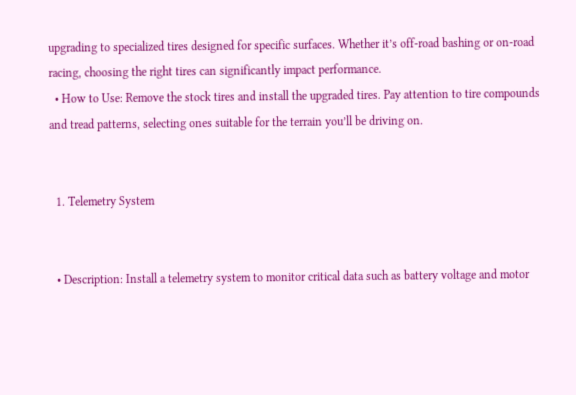upgrading to specialized tires designed for specific surfaces. Whether it’s off-road bashing or on-road racing, choosing the right tires can significantly impact performance.
  • How to Use: Remove the stock tires and install the upgraded tires. Pay attention to tire compounds and tread patterns, selecting ones suitable for the terrain you’ll be driving on.


  1. Telemetry System


  • Description: Install a telemetry system to monitor critical data such as battery voltage and motor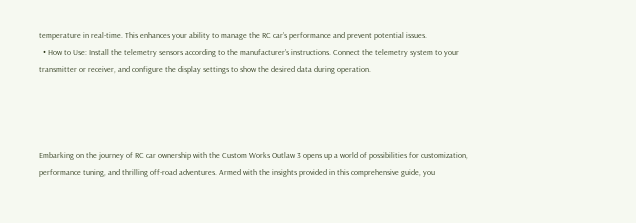temperature in real-time. This enhances your ability to manage the RC car’s performance and prevent potential issues.
  • How to Use: Install the telemetry sensors according to the manufacturer’s instructions. Connect the telemetry system to your transmitter or receiver, and configure the display settings to show the desired data during operation.




Embarking on the journey of RC car ownership with the Custom Works Outlaw 3 opens up a world of possibilities for customization, performance tuning, and thrilling off-road adventures. Armed with the insights provided in this comprehensive guide, you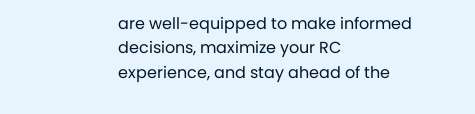are well-equipped to make informed decisions, maximize your RC experience, and stay ahead of the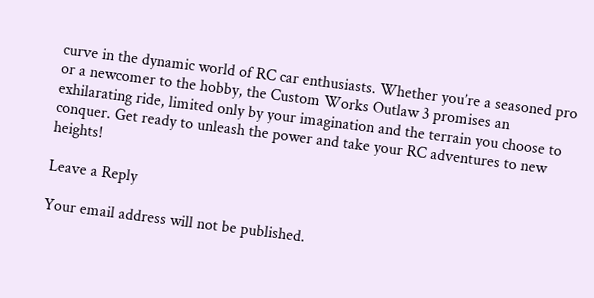curve in the dynamic world of RC car enthusiasts. Whether you’re a seasoned pro or a newcomer to the hobby, the Custom Works Outlaw 3 promises an exhilarating ride, limited only by your imagination and the terrain you choose to conquer. Get ready to unleash the power and take your RC adventures to new heights!

Leave a Reply

Your email address will not be published.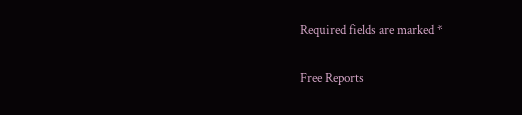Required fields are marked *

Free Reports